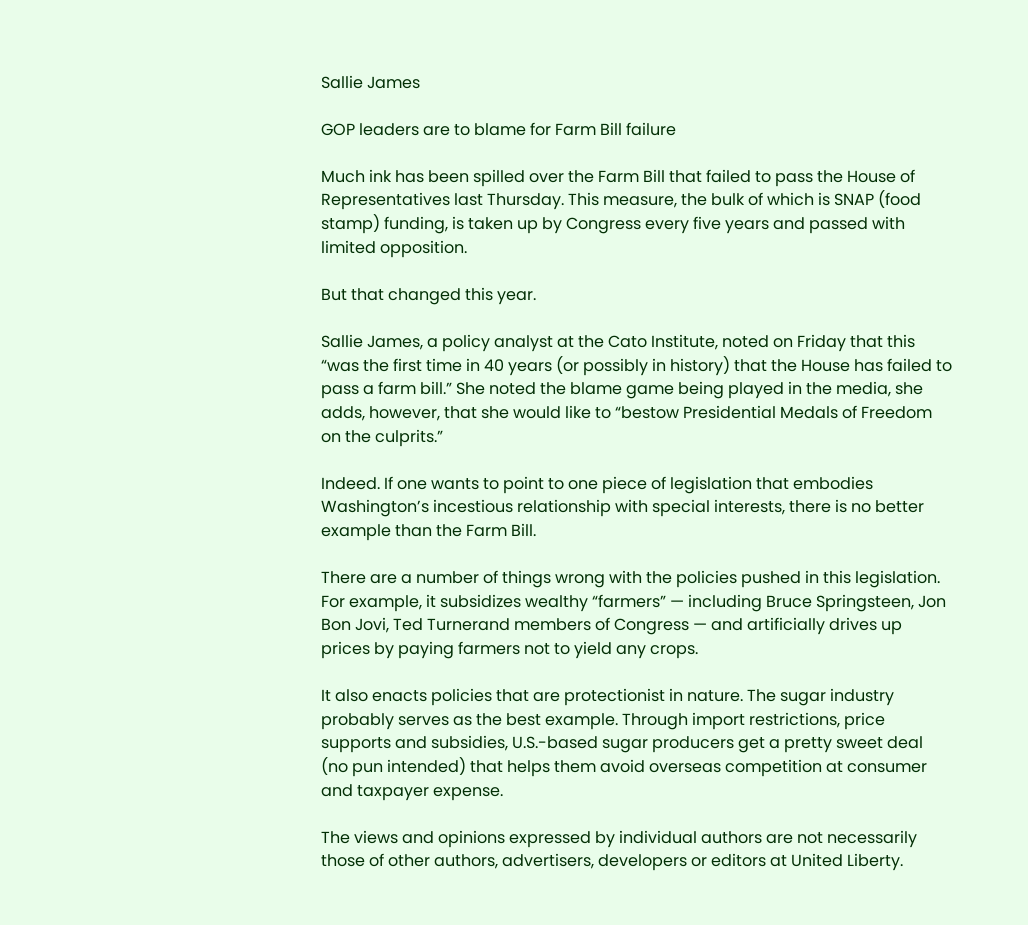Sallie James

GOP leaders are to blame for Farm Bill failure

Much ink has been spilled over the Farm Bill that failed to pass the House of Representatives last Thursday. This measure, the bulk of which is SNAP (food stamp) funding, is taken up by Congress every five years and passed with limited opposition.

But that changed this year.

Sallie James, a policy analyst at the Cato Institute, noted on Friday that this “was the first time in 40 years (or possibly in history) that the House has failed to pass a farm bill.” She noted the blame game being played in the media, she adds, however, that she would like to “bestow Presidential Medals of Freedom on the culprits.”

Indeed. If one wants to point to one piece of legislation that embodies Washington’s incestious relationship with special interests, there is no better example than the Farm Bill.

There are a number of things wrong with the policies pushed in this legislation. For example, it subsidizes wealthy “farmers” — including Bruce Springsteen, Jon Bon Jovi, Ted Turnerand members of Congress — and artificially drives up prices by paying farmers not to yield any crops.

It also enacts policies that are protectionist in nature. The sugar industry probably serves as the best example. Through import restrictions, price supports and subsidies, U.S.-based sugar producers get a pretty sweet deal (no pun intended) that helps them avoid overseas competition at consumer and taxpayer expense.

The views and opinions expressed by individual authors are not necessarily those of other authors, advertisers, developers or editors at United Liberty.